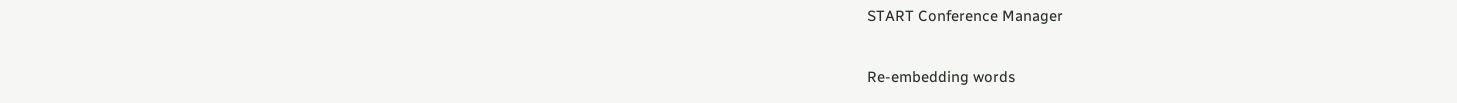START Conference Manager

Re-embedding words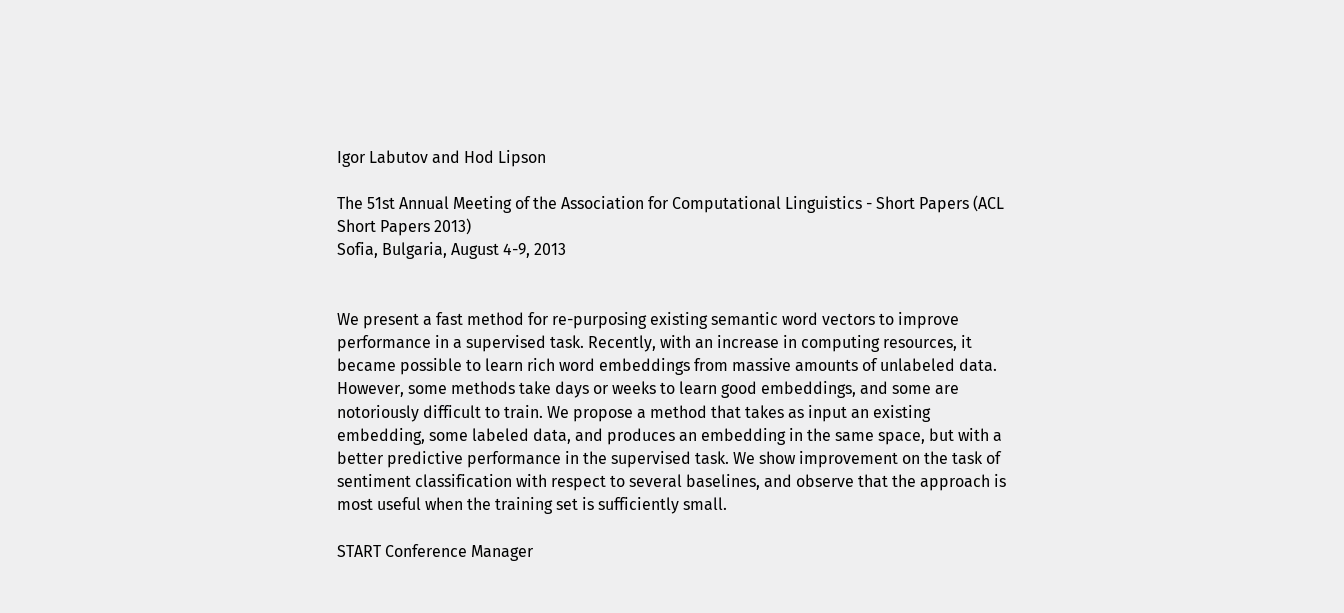Igor Labutov and Hod Lipson

The 51st Annual Meeting of the Association for Computational Linguistics - Short Papers (ACL Short Papers 2013)
Sofia, Bulgaria, August 4-9, 2013


We present a fast method for re-purposing existing semantic word vectors to improve performance in a supervised task. Recently, with an increase in computing resources, it became possible to learn rich word embeddings from massive amounts of unlabeled data. However, some methods take days or weeks to learn good embeddings, and some are notoriously difficult to train. We propose a method that takes as input an existing embedding, some labeled data, and produces an embedding in the same space, but with a better predictive performance in the supervised task. We show improvement on the task of sentiment classification with respect to several baselines, and observe that the approach is most useful when the training set is sufficiently small.

START Conference Manager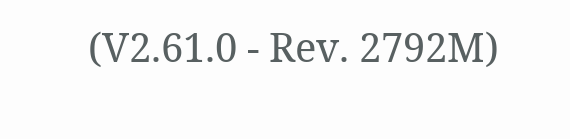(V2.61.0 - Rev. 2792M)